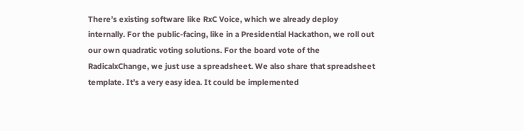There’s existing software like RxC Voice, which we already deploy internally. For the public-facing, like in a Presidential Hackathon, we roll out our own quadratic voting solutions. For the board vote of the RadicalxChange, we just use a spreadsheet. We also share that spreadsheet template. It’s a very easy idea. It could be implemented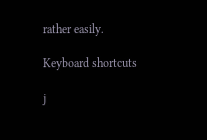rather easily.

Keyboard shortcuts

j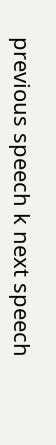previous speech k next speech